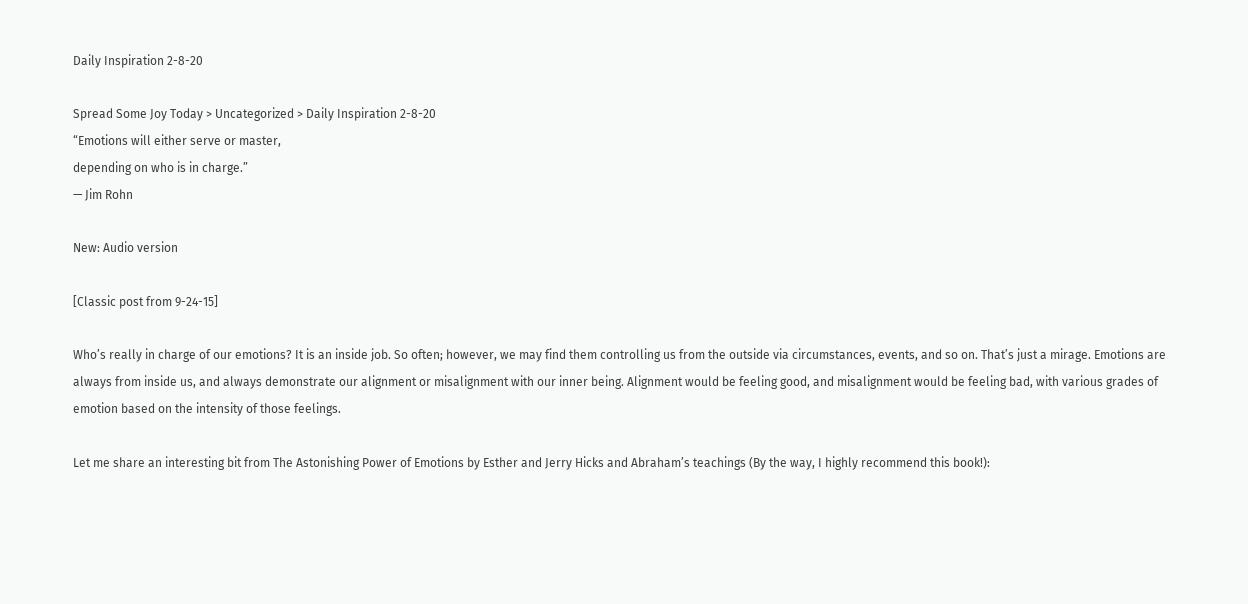Daily Inspiration 2-8-20

Spread Some Joy Today > Uncategorized > Daily Inspiration 2-8-20
“Emotions will either serve or master,
depending on who is in charge.”
— Jim Rohn

New: Audio version

[Classic post from 9-24-15]

Who’s really in charge of our emotions? It is an inside job. So often; however, we may find them controlling us from the outside via circumstances, events, and so on. That’s just a mirage. Emotions are always from inside us, and always demonstrate our alignment or misalignment with our inner being. Alignment would be feeling good, and misalignment would be feeling bad, with various grades of emotion based on the intensity of those feelings.

Let me share an interesting bit from The Astonishing Power of Emotions by Esther and Jerry Hicks and Abraham’s teachings (By the way, I highly recommend this book!):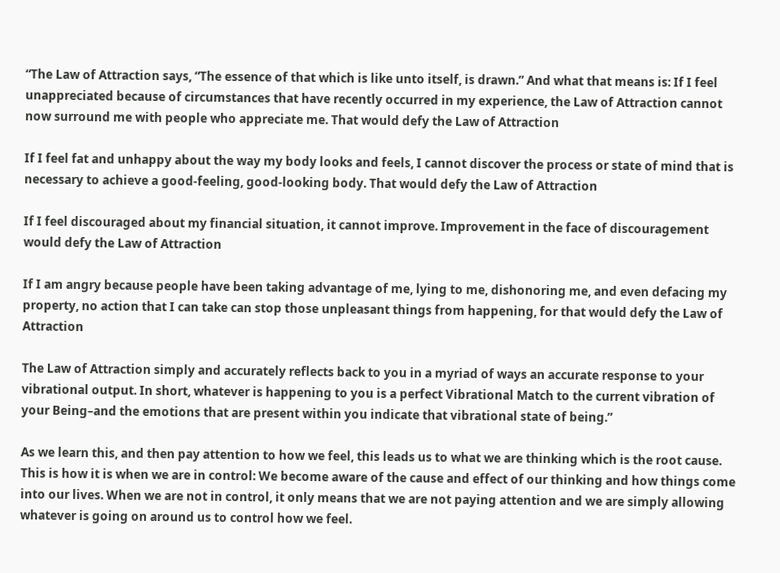“The Law of Attraction says, “The essence of that which is like unto itself, is drawn.” And what that means is: If I feel unappreciated because of circumstances that have recently occurred in my experience, the Law of Attraction cannot now surround me with people who appreciate me. That would defy the Law of Attraction

If I feel fat and unhappy about the way my body looks and feels, I cannot discover the process or state of mind that is necessary to achieve a good-feeling, good-looking body. That would defy the Law of Attraction

If I feel discouraged about my financial situation, it cannot improve. Improvement in the face of discouragement would defy the Law of Attraction

If I am angry because people have been taking advantage of me, lying to me, dishonoring me, and even defacing my property, no action that I can take can stop those unpleasant things from happening, for that would defy the Law of Attraction

The Law of Attraction simply and accurately reflects back to you in a myriad of ways an accurate response to your vibrational output. In short, whatever is happening to you is a perfect Vibrational Match to the current vibration of your Being–and the emotions that are present within you indicate that vibrational state of being.”

As we learn this, and then pay attention to how we feel, this leads us to what we are thinking which is the root cause. This is how it is when we are in control: We become aware of the cause and effect of our thinking and how things come into our lives. When we are not in control, it only means that we are not paying attention and we are simply allowing whatever is going on around us to control how we feel.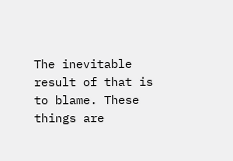The inevitable result of that is to blame. These things are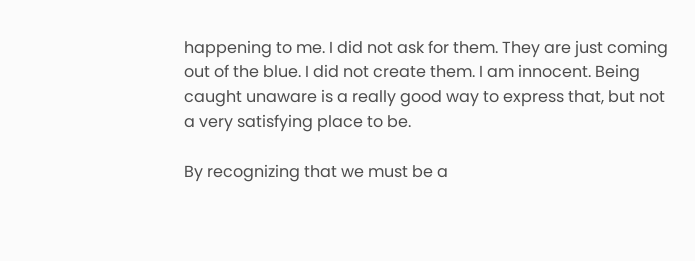happening to me. I did not ask for them. They are just coming out of the blue. I did not create them. I am innocent. Being caught unaware is a really good way to express that, but not a very satisfying place to be.

By recognizing that we must be a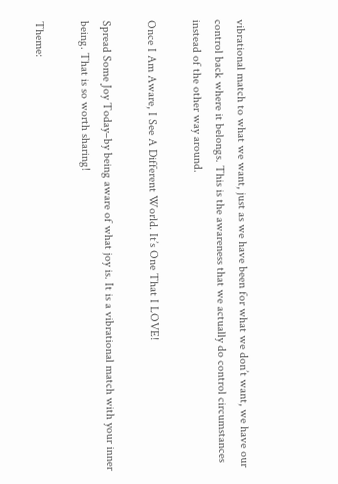vibrational match to what we want, just as we have been for what we don’t want, we have our control back where it belongs. This is the awareness that we actually do control circumstances instead of the other way around.

Once I Am Aware, I See A Different World. It’s One That I LOVE!

Spread Some Joy Today–by being aware of what joy is. It is a vibrational match with your inner being. That is so worth sharing!

Theme: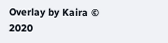Overlay by Kaira © 2020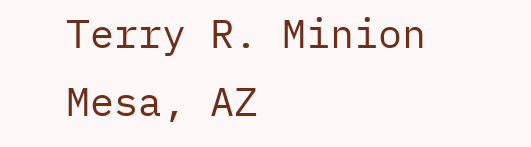Terry R. Minion
Mesa, AZ